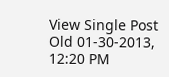View Single Post
Old 01-30-2013, 12:20 PM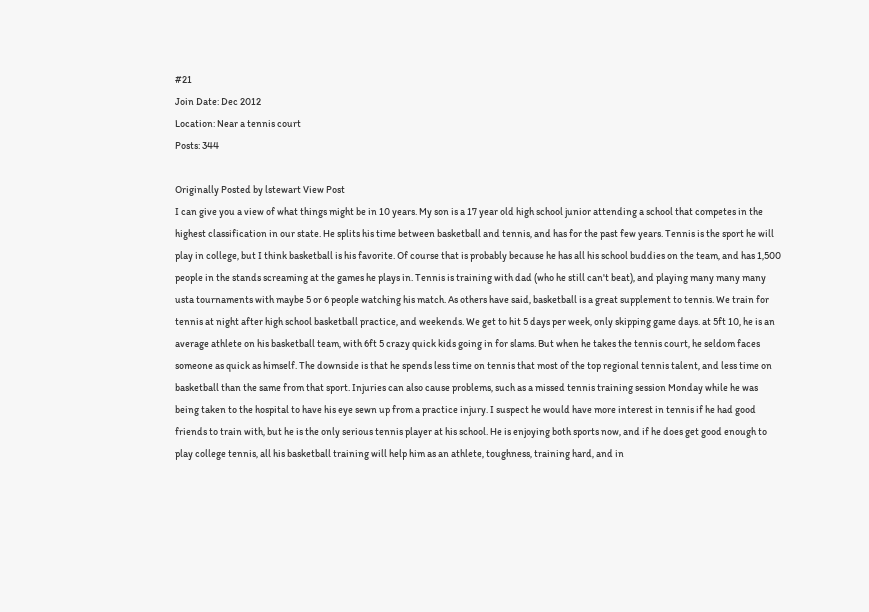#21
Join Date: Dec 2012
Location: Near a tennis court
Posts: 344

Originally Posted by lstewart View Post
I can give you a view of what things might be in 10 years. My son is a 17 year old high school junior attending a school that competes in the highest classification in our state. He splits his time between basketball and tennis, and has for the past few years. Tennis is the sport he will play in college, but I think basketball is his favorite. Of course that is probably because he has all his school buddies on the team, and has 1,500 people in the stands screaming at the games he plays in. Tennis is training with dad (who he still can't beat), and playing many many many usta tournaments with maybe 5 or 6 people watching his match. As others have said, basketball is a great supplement to tennis. We train for tennis at night after high school basketball practice, and weekends. We get to hit 5 days per week, only skipping game days. at 5ft 10, he is an average athlete on his basketball team, with 6ft 5 crazy quick kids going in for slams. But when he takes the tennis court, he seldom faces someone as quick as himself. The downside is that he spends less time on tennis that most of the top regional tennis talent, and less time on basketball than the same from that sport. Injuries can also cause problems, such as a missed tennis training session Monday while he was being taken to the hospital to have his eye sewn up from a practice injury. I suspect he would have more interest in tennis if he had good friends to train with, but he is the only serious tennis player at his school. He is enjoying both sports now, and if he does get good enough to play college tennis, all his basketball training will help him as an athlete, toughness, training hard, and in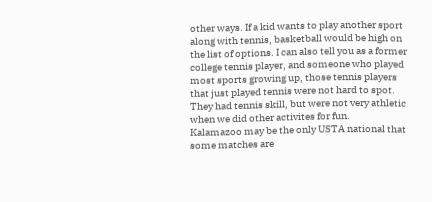other ways. If a kid wants to play another sport along with tennis, basketball would be high on the list of options. I can also tell you as a former college tennis player, and someone who played most sports growing up, those tennis players that just played tennis were not hard to spot. They had tennis skill, but were not very athletic when we did other activites for fun.
Kalamazoo may be the only USTA national that some matches are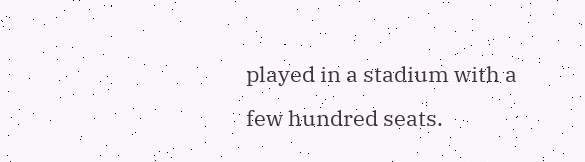played in a stadium with a few hundred seats.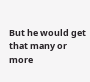But he would get that many or more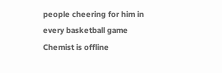people cheering for him in every basketball game
Chemist is offline